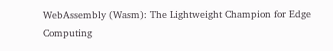WebAssembly (Wasm): The Lightweight Champion for Edge Computing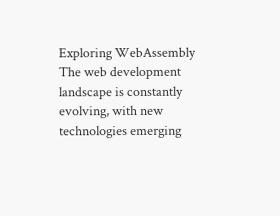Exploring WebAssembly The web development landscape is constantly evolving, with new technologies emerging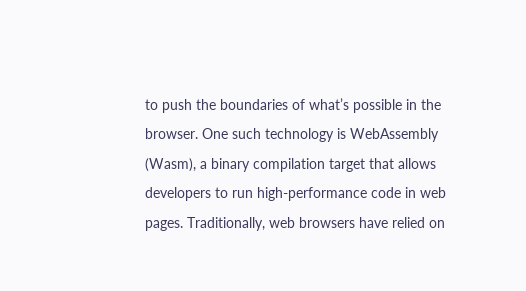to push the boundaries of what’s possible in the browser. One such technology is WebAssembly (Wasm), a binary compilation target that allows developers to run high-performance code in web pages. Traditionally, web browsers have relied on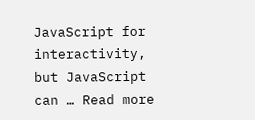JavaScript for interactivity, but JavaScript can … Read more